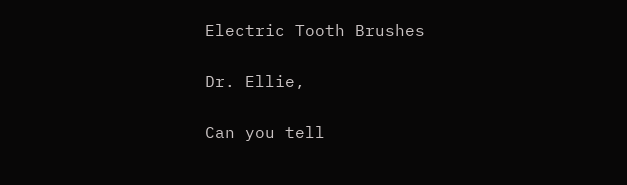Electric Tooth Brushes

Dr. Ellie,

Can you tell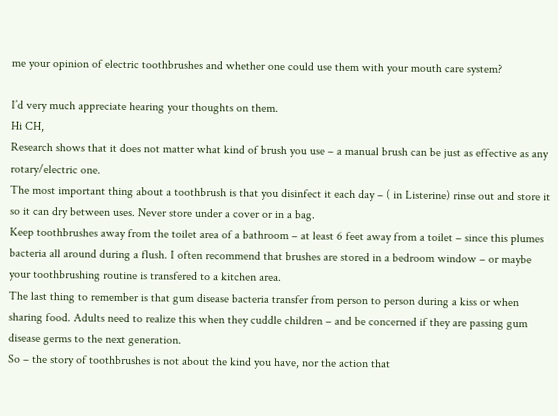me your opinion of electric toothbrushes and whether one could use them with your mouth care system?

I’d very much appreciate hearing your thoughts on them.
Hi CH,
Research shows that it does not matter what kind of brush you use – a manual brush can be just as effective as any rotary/electric one.
The most important thing about a toothbrush is that you disinfect it each day – ( in Listerine) rinse out and store it so it can dry between uses. Never store under a cover or in a bag.
Keep toothbrushes away from the toilet area of a bathroom – at least 6 feet away from a toilet – since this plumes bacteria all around during a flush. I often recommend that brushes are stored in a bedroom window – or maybe your toothbrushing routine is transfered to a kitchen area.
The last thing to remember is that gum disease bacteria transfer from person to person during a kiss or when sharing food. Adults need to realize this when they cuddle children – and be concerned if they are passing gum disease germs to the next generation.
So – the story of toothbrushes is not about the kind you have, nor the action that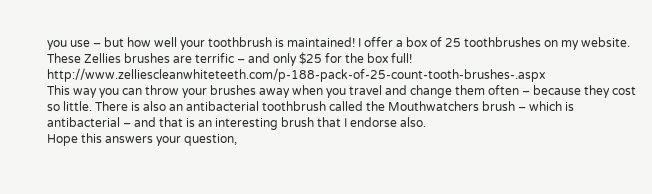you use – but how well your toothbrush is maintained! I offer a box of 25 toothbrushes on my website. These Zellies brushes are terrific – and only $25 for the box full! http://www.zelliescleanwhiteteeth.com/p-188-pack-of-25-count-tooth-brushes-.aspx
This way you can throw your brushes away when you travel and change them often – because they cost so little. There is also an antibacterial toothbrush called the Mouthwatchers brush – which is antibacterial – and that is an interesting brush that I endorse also.
Hope this answers your question,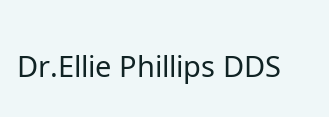Dr.Ellie Phillips DDS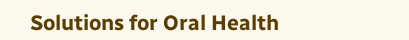Solutions for Oral Health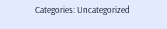Categories: Uncategorized